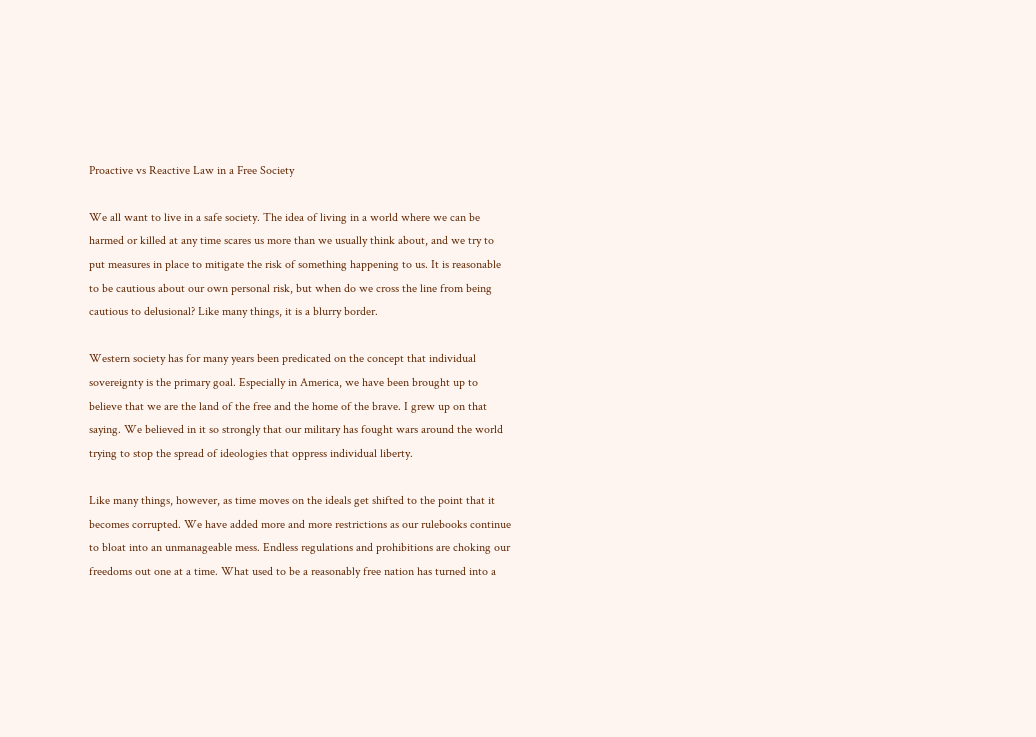Proactive vs Reactive Law in a Free Society

We all want to live in a safe society. The idea of living in a world where we can be harmed or killed at any time scares us more than we usually think about, and we try to put measures in place to mitigate the risk of something happening to us. It is reasonable to be cautious about our own personal risk, but when do we cross the line from being cautious to delusional? Like many things, it is a blurry border.

Western society has for many years been predicated on the concept that individual sovereignty is the primary goal. Especially in America, we have been brought up to believe that we are the land of the free and the home of the brave. I grew up on that saying. We believed in it so strongly that our military has fought wars around the world trying to stop the spread of ideologies that oppress individual liberty.

Like many things, however, as time moves on the ideals get shifted to the point that it becomes corrupted. We have added more and more restrictions as our rulebooks continue to bloat into an unmanageable mess. Endless regulations and prohibitions are choking our freedoms out one at a time. What used to be a reasonably free nation has turned into a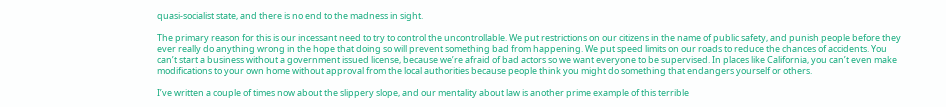quasi-socialist state, and there is no end to the madness in sight.

The primary reason for this is our incessant need to try to control the uncontrollable. We put restrictions on our citizens in the name of public safety, and punish people before they ever really do anything wrong in the hope that doing so will prevent something bad from happening. We put speed limits on our roads to reduce the chances of accidents. You can’t start a business without a government issued license, because we’re afraid of bad actors so we want everyone to be supervised. In places like California, you can’t even make modifications to your own home without approval from the local authorities because people think you might do something that endangers yourself or others.

I’ve written a couple of times now about the slippery slope, and our mentality about law is another prime example of this terrible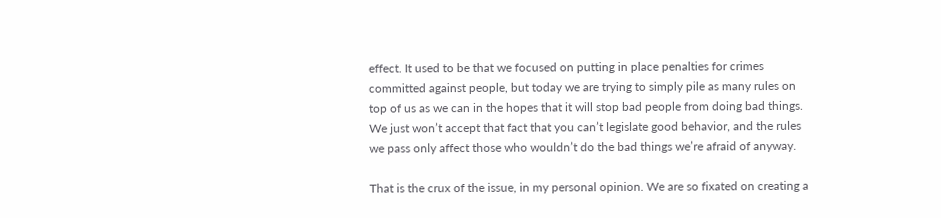effect. It used to be that we focused on putting in place penalties for crimes committed against people, but today we are trying to simply pile as many rules on top of us as we can in the hopes that it will stop bad people from doing bad things. We just won’t accept that fact that you can’t legislate good behavior, and the rules we pass only affect those who wouldn’t do the bad things we’re afraid of anyway.

That is the crux of the issue, in my personal opinion. We are so fixated on creating a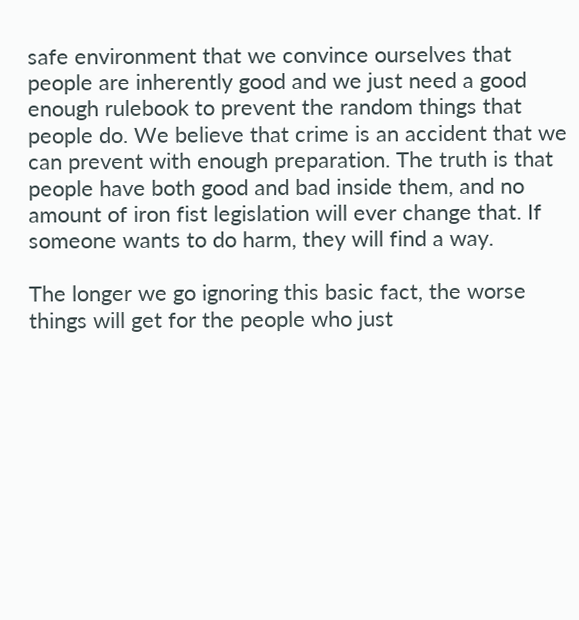safe environment that we convince ourselves that people are inherently good and we just need a good enough rulebook to prevent the random things that people do. We believe that crime is an accident that we can prevent with enough preparation. The truth is that people have both good and bad inside them, and no amount of iron fist legislation will ever change that. If someone wants to do harm, they will find a way.

The longer we go ignoring this basic fact, the worse things will get for the people who just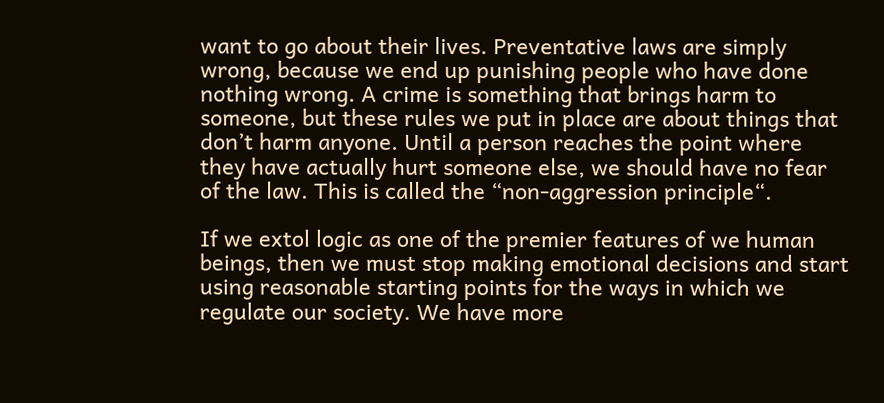want to go about their lives. Preventative laws are simply wrong, because we end up punishing people who have done nothing wrong. A crime is something that brings harm to someone, but these rules we put in place are about things that don’t harm anyone. Until a person reaches the point where they have actually hurt someone else, we should have no fear of the law. This is called the “non-aggression principle“.

If we extol logic as one of the premier features of we human beings, then we must stop making emotional decisions and start using reasonable starting points for the ways in which we regulate our society. We have more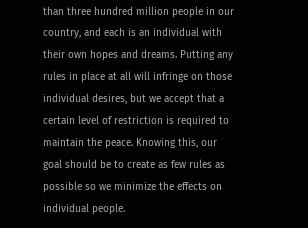than three hundred million people in our country, and each is an individual with their own hopes and dreams. Putting any rules in place at all will infringe on those individual desires, but we accept that a certain level of restriction is required to maintain the peace. Knowing this, our goal should be to create as few rules as possible so we minimize the effects on individual people.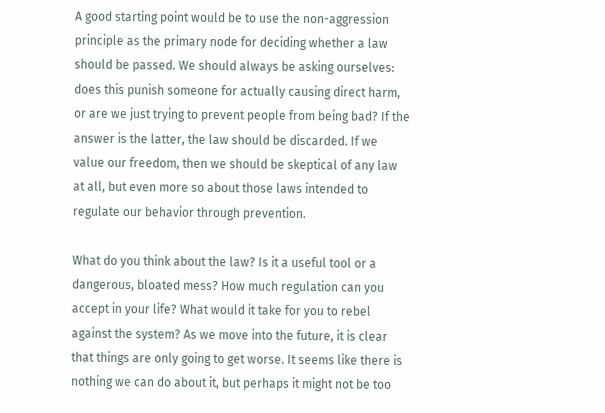A good starting point would be to use the non-aggression principle as the primary node for deciding whether a law should be passed. We should always be asking ourselves: does this punish someone for actually causing direct harm, or are we just trying to prevent people from being bad? If the answer is the latter, the law should be discarded. If we value our freedom, then we should be skeptical of any law at all, but even more so about those laws intended to regulate our behavior through prevention.

What do you think about the law? Is it a useful tool or a dangerous, bloated mess? How much regulation can you accept in your life? What would it take for you to rebel against the system? As we move into the future, it is clear that things are only going to get worse. It seems like there is nothing we can do about it, but perhaps it might not be too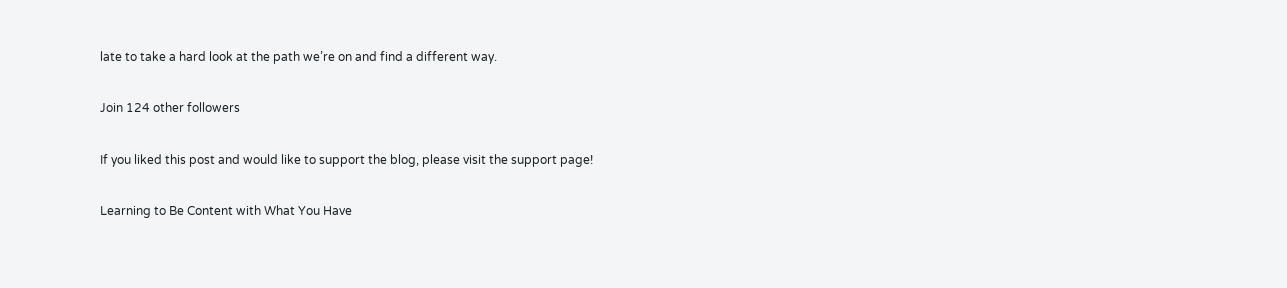late to take a hard look at the path we’re on and find a different way.

Join 124 other followers

If you liked this post and would like to support the blog, please visit the support page!

Learning to Be Content with What You Have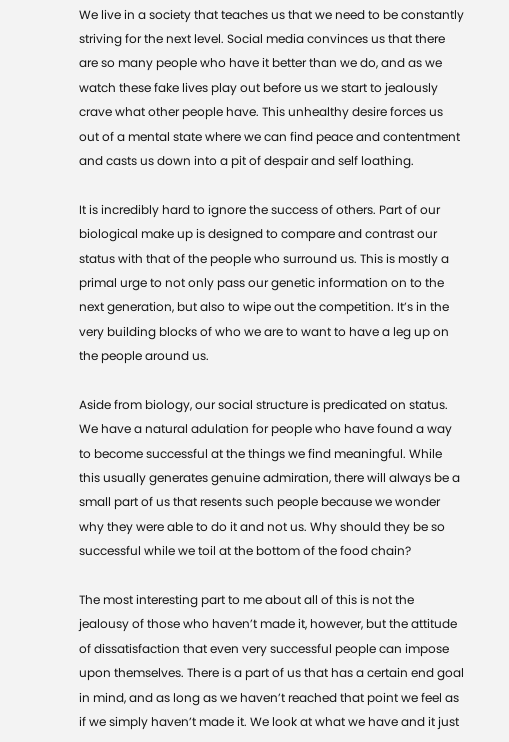We live in a society that teaches us that we need to be constantly striving for the next level. Social media convinces us that there are so many people who have it better than we do, and as we watch these fake lives play out before us we start to jealously crave what other people have. This unhealthy desire forces us out of a mental state where we can find peace and contentment and casts us down into a pit of despair and self loathing.

It is incredibly hard to ignore the success of others. Part of our biological make up is designed to compare and contrast our status with that of the people who surround us. This is mostly a primal urge to not only pass our genetic information on to the next generation, but also to wipe out the competition. It’s in the very building blocks of who we are to want to have a leg up on the people around us.

Aside from biology, our social structure is predicated on status. We have a natural adulation for people who have found a way to become successful at the things we find meaningful. While this usually generates genuine admiration, there will always be a small part of us that resents such people because we wonder why they were able to do it and not us. Why should they be so successful while we toil at the bottom of the food chain?

The most interesting part to me about all of this is not the jealousy of those who haven’t made it, however, but the attitude of dissatisfaction that even very successful people can impose upon themselves. There is a part of us that has a certain end goal in mind, and as long as we haven’t reached that point we feel as if we simply haven’t made it. We look at what we have and it just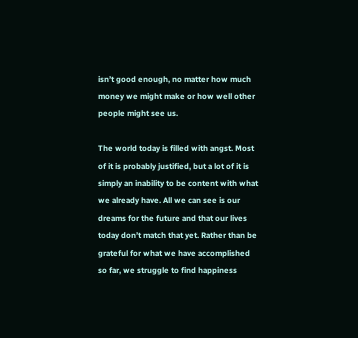isn’t good enough, no matter how much money we might make or how well other people might see us.

The world today is filled with angst. Most of it is probably justified, but a lot of it is simply an inability to be content with what we already have. All we can see is our dreams for the future and that our lives today don’t match that yet. Rather than be grateful for what we have accomplished so far, we struggle to find happiness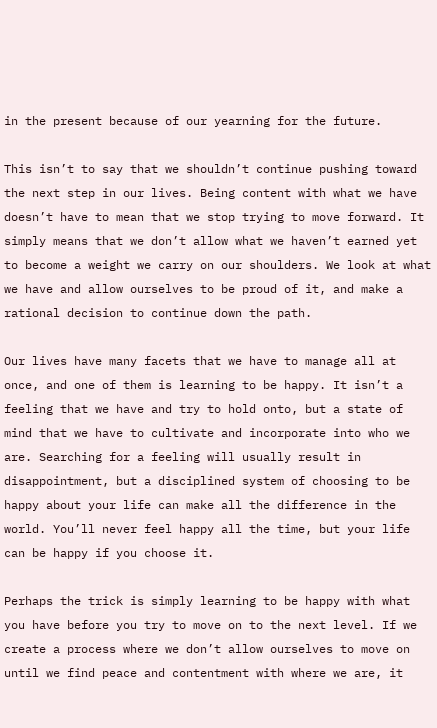in the present because of our yearning for the future.

This isn’t to say that we shouldn’t continue pushing toward the next step in our lives. Being content with what we have doesn’t have to mean that we stop trying to move forward. It simply means that we don’t allow what we haven’t earned yet to become a weight we carry on our shoulders. We look at what we have and allow ourselves to be proud of it, and make a rational decision to continue down the path.

Our lives have many facets that we have to manage all at once, and one of them is learning to be happy. It isn’t a feeling that we have and try to hold onto, but a state of mind that we have to cultivate and incorporate into who we are. Searching for a feeling will usually result in disappointment, but a disciplined system of choosing to be happy about your life can make all the difference in the world. You’ll never feel happy all the time, but your life can be happy if you choose it.

Perhaps the trick is simply learning to be happy with what you have before you try to move on to the next level. If we create a process where we don’t allow ourselves to move on until we find peace and contentment with where we are, it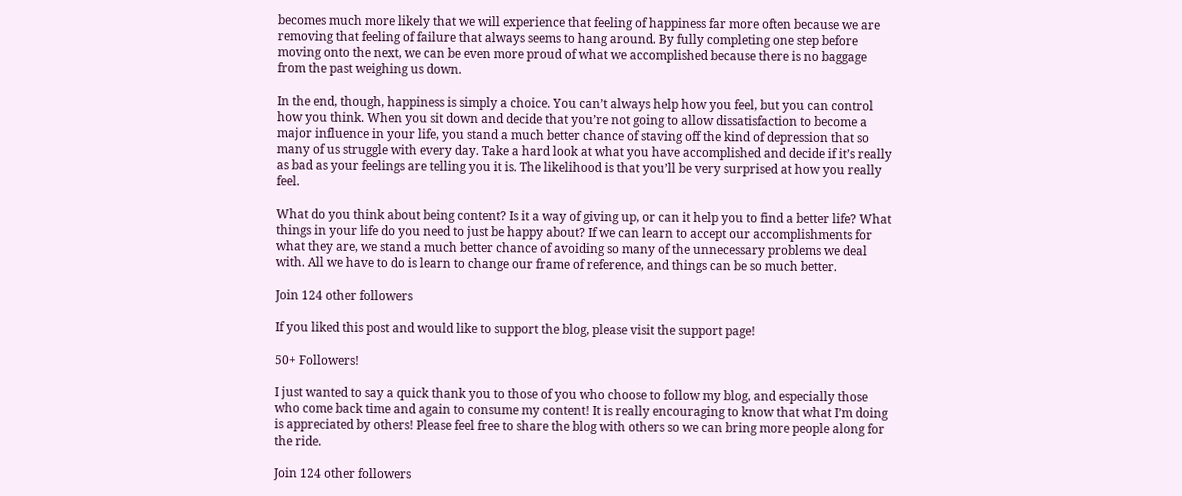becomes much more likely that we will experience that feeling of happiness far more often because we are removing that feeling of failure that always seems to hang around. By fully completing one step before moving onto the next, we can be even more proud of what we accomplished because there is no baggage from the past weighing us down.

In the end, though, happiness is simply a choice. You can’t always help how you feel, but you can control how you think. When you sit down and decide that you’re not going to allow dissatisfaction to become a major influence in your life, you stand a much better chance of staving off the kind of depression that so many of us struggle with every day. Take a hard look at what you have accomplished and decide if it’s really as bad as your feelings are telling you it is. The likelihood is that you’ll be very surprised at how you really feel.

What do you think about being content? Is it a way of giving up, or can it help you to find a better life? What things in your life do you need to just be happy about? If we can learn to accept our accomplishments for what they are, we stand a much better chance of avoiding so many of the unnecessary problems we deal with. All we have to do is learn to change our frame of reference, and things can be so much better.

Join 124 other followers

If you liked this post and would like to support the blog, please visit the support page!

50+ Followers!

I just wanted to say a quick thank you to those of you who choose to follow my blog, and especially those who come back time and again to consume my content! It is really encouraging to know that what I’m doing is appreciated by others! Please feel free to share the blog with others so we can bring more people along for the ride.

Join 124 other followers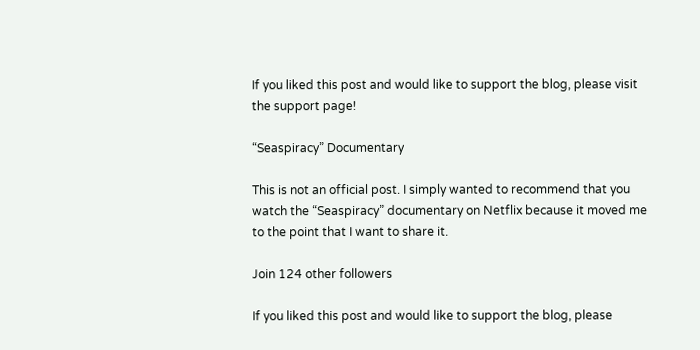If you liked this post and would like to support the blog, please visit the support page!

“Seaspiracy” Documentary

This is not an official post. I simply wanted to recommend that you watch the “Seaspiracy” documentary on Netflix because it moved me to the point that I want to share it.

Join 124 other followers

If you liked this post and would like to support the blog, please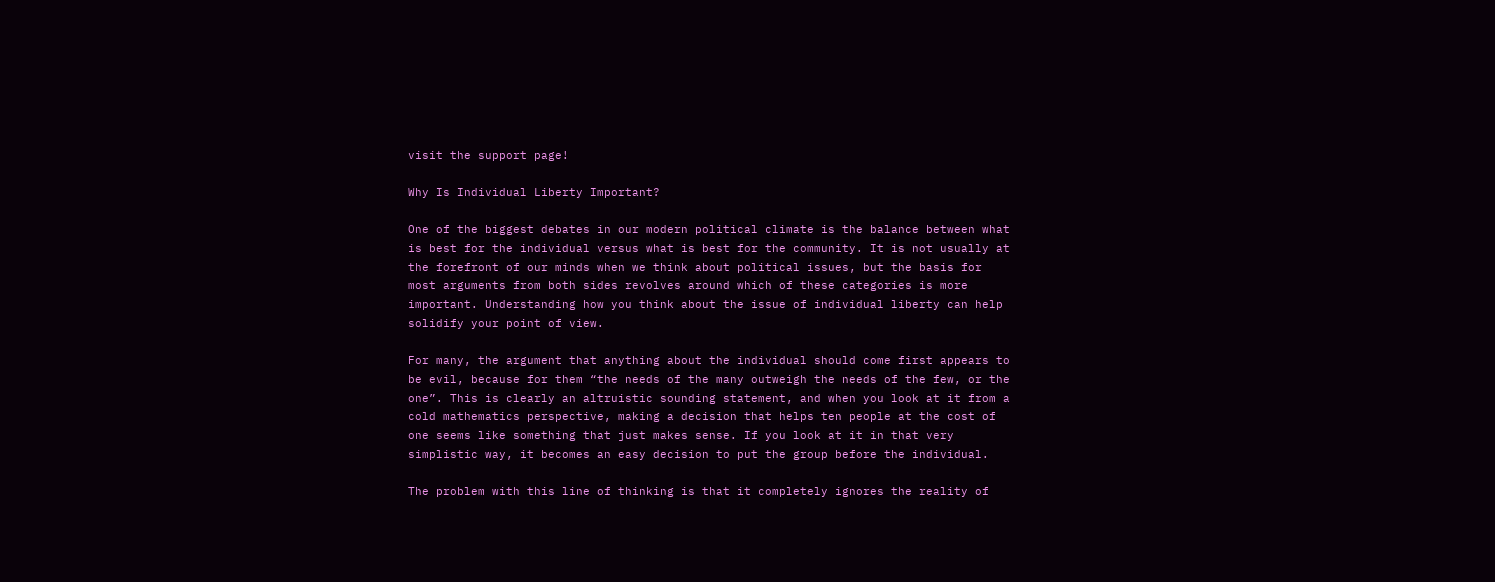visit the support page!

Why Is Individual Liberty Important?

One of the biggest debates in our modern political climate is the balance between what is best for the individual versus what is best for the community. It is not usually at the forefront of our minds when we think about political issues, but the basis for most arguments from both sides revolves around which of these categories is more important. Understanding how you think about the issue of individual liberty can help solidify your point of view.

For many, the argument that anything about the individual should come first appears to be evil, because for them “the needs of the many outweigh the needs of the few, or the one”. This is clearly an altruistic sounding statement, and when you look at it from a cold mathematics perspective, making a decision that helps ten people at the cost of one seems like something that just makes sense. If you look at it in that very simplistic way, it becomes an easy decision to put the group before the individual.

The problem with this line of thinking is that it completely ignores the reality of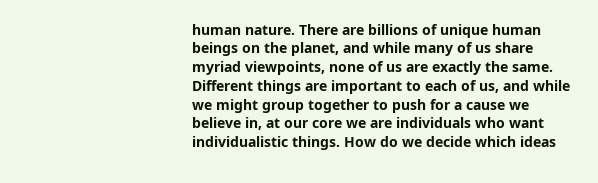human nature. There are billions of unique human beings on the planet, and while many of us share myriad viewpoints, none of us are exactly the same. Different things are important to each of us, and while we might group together to push for a cause we believe in, at our core we are individuals who want individualistic things. How do we decide which ideas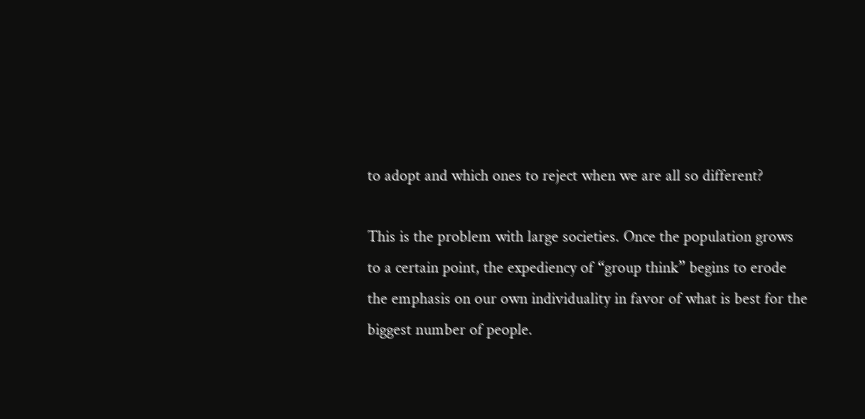to adopt and which ones to reject when we are all so different?

This is the problem with large societies. Once the population grows to a certain point, the expediency of “group think” begins to erode the emphasis on our own individuality in favor of what is best for the biggest number of people.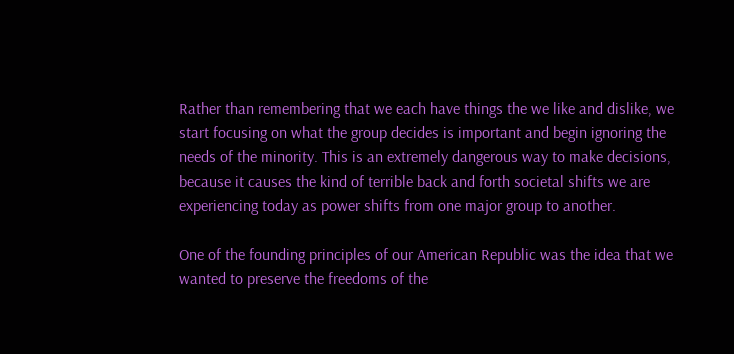Rather than remembering that we each have things the we like and dislike, we start focusing on what the group decides is important and begin ignoring the needs of the minority. This is an extremely dangerous way to make decisions, because it causes the kind of terrible back and forth societal shifts we are experiencing today as power shifts from one major group to another.

One of the founding principles of our American Republic was the idea that we wanted to preserve the freedoms of the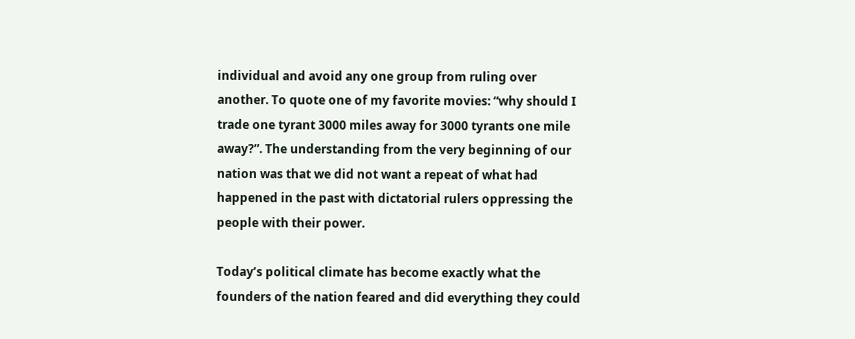individual and avoid any one group from ruling over another. To quote one of my favorite movies: “why should I trade one tyrant 3000 miles away for 3000 tyrants one mile away?”. The understanding from the very beginning of our nation was that we did not want a repeat of what had happened in the past with dictatorial rulers oppressing the people with their power.

Today’s political climate has become exactly what the founders of the nation feared and did everything they could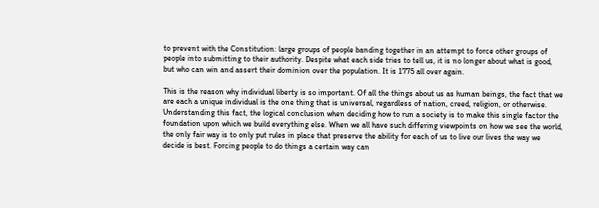to prevent with the Constitution: large groups of people banding together in an attempt to force other groups of people into submitting to their authority. Despite what each side tries to tell us, it is no longer about what is good, but who can win and assert their dominion over the population. It is 1775 all over again.

This is the reason why individual liberty is so important. Of all the things about us as human beings, the fact that we are each a unique individual is the one thing that is universal, regardless of nation, creed, religion, or otherwise. Understanding this fact, the logical conclusion when deciding how to run a society is to make this single factor the foundation upon which we build everything else. When we all have such differing viewpoints on how we see the world, the only fair way is to only put rules in place that preserve the ability for each of us to live our lives the way we decide is best. Forcing people to do things a certain way can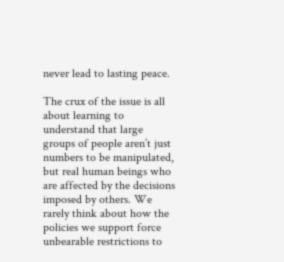never lead to lasting peace.

The crux of the issue is all about learning to understand that large groups of people aren’t just numbers to be manipulated, but real human beings who are affected by the decisions imposed by others. We rarely think about how the policies we support force unbearable restrictions to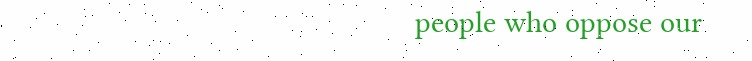people who oppose our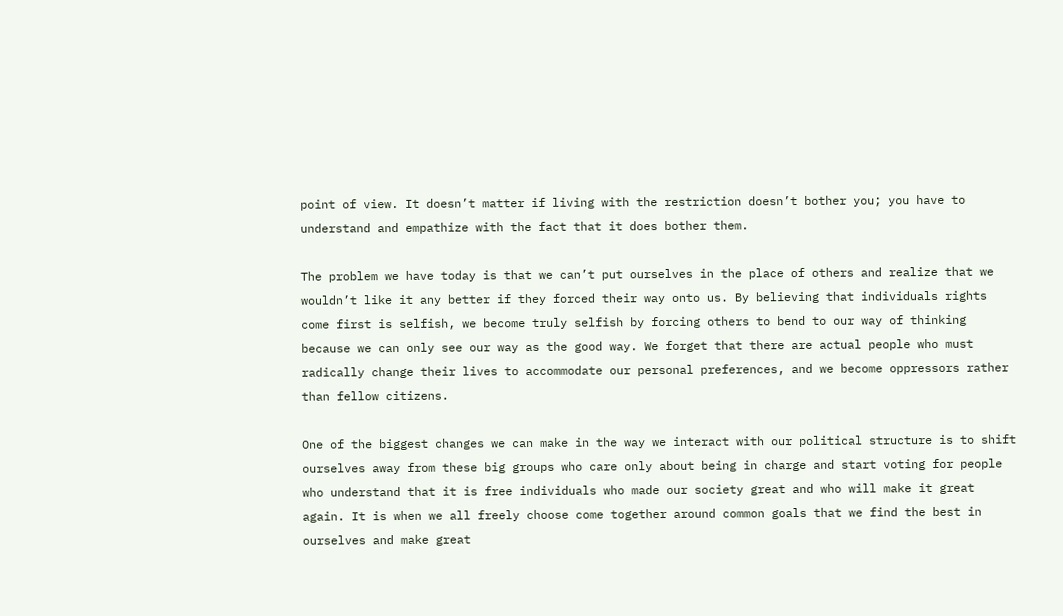point of view. It doesn’t matter if living with the restriction doesn’t bother you; you have to understand and empathize with the fact that it does bother them.

The problem we have today is that we can’t put ourselves in the place of others and realize that we wouldn’t like it any better if they forced their way onto us. By believing that individuals rights come first is selfish, we become truly selfish by forcing others to bend to our way of thinking because we can only see our way as the good way. We forget that there are actual people who must radically change their lives to accommodate our personal preferences, and we become oppressors rather than fellow citizens.

One of the biggest changes we can make in the way we interact with our political structure is to shift ourselves away from these big groups who care only about being in charge and start voting for people who understand that it is free individuals who made our society great and who will make it great again. It is when we all freely choose come together around common goals that we find the best in ourselves and make great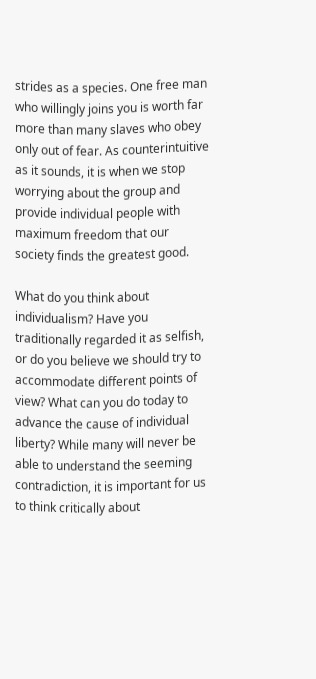strides as a species. One free man who willingly joins you is worth far more than many slaves who obey only out of fear. As counterintuitive as it sounds, it is when we stop worrying about the group and provide individual people with maximum freedom that our society finds the greatest good.

What do you think about individualism? Have you traditionally regarded it as selfish, or do you believe we should try to accommodate different points of view? What can you do today to advance the cause of individual liberty? While many will never be able to understand the seeming contradiction, it is important for us to think critically about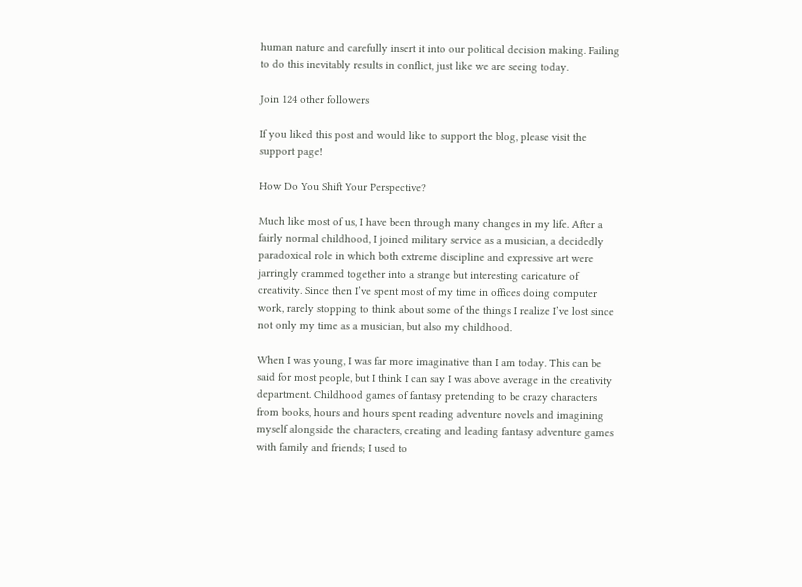human nature and carefully insert it into our political decision making. Failing to do this inevitably results in conflict, just like we are seeing today.

Join 124 other followers

If you liked this post and would like to support the blog, please visit the support page!

How Do You Shift Your Perspective?

Much like most of us, I have been through many changes in my life. After a fairly normal childhood, I joined military service as a musician, a decidedly paradoxical role in which both extreme discipline and expressive art were jarringly crammed together into a strange but interesting caricature of creativity. Since then I’ve spent most of my time in offices doing computer work, rarely stopping to think about some of the things I realize I’ve lost since not only my time as a musician, but also my childhood.

When I was young, I was far more imaginative than I am today. This can be said for most people, but I think I can say I was above average in the creativity department. Childhood games of fantasy pretending to be crazy characters from books, hours and hours spent reading adventure novels and imagining myself alongside the characters, creating and leading fantasy adventure games with family and friends; I used to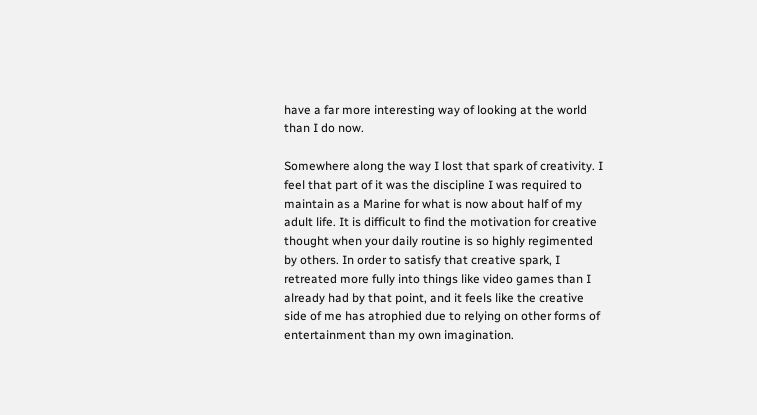have a far more interesting way of looking at the world than I do now.

Somewhere along the way I lost that spark of creativity. I feel that part of it was the discipline I was required to maintain as a Marine for what is now about half of my adult life. It is difficult to find the motivation for creative thought when your daily routine is so highly regimented by others. In order to satisfy that creative spark, I retreated more fully into things like video games than I already had by that point, and it feels like the creative side of me has atrophied due to relying on other forms of entertainment than my own imagination.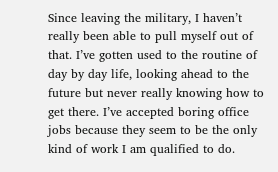Since leaving the military, I haven’t really been able to pull myself out of that. I’ve gotten used to the routine of day by day life, looking ahead to the future but never really knowing how to get there. I’ve accepted boring office jobs because they seem to be the only kind of work I am qualified to do.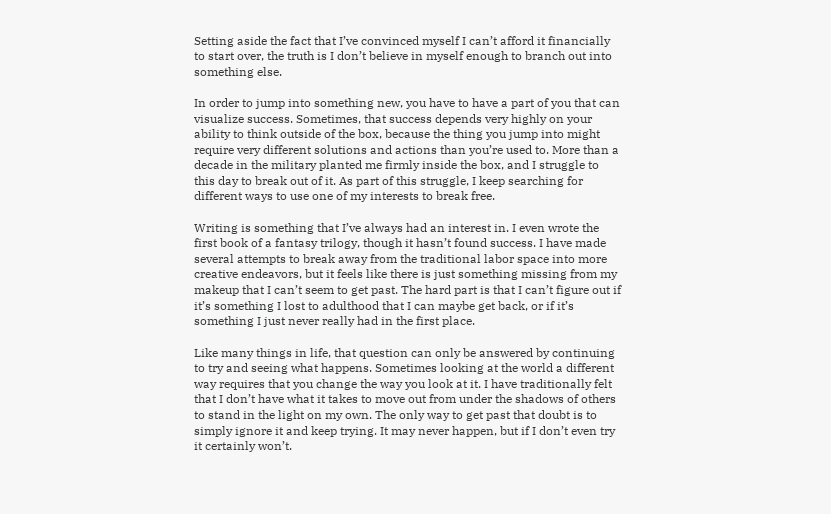Setting aside the fact that I’ve convinced myself I can’t afford it financially to start over, the truth is I don’t believe in myself enough to branch out into something else.

In order to jump into something new, you have to have a part of you that can visualize success. Sometimes, that success depends very highly on your ability to think outside of the box, because the thing you jump into might require very different solutions and actions than you’re used to. More than a decade in the military planted me firmly inside the box, and I struggle to this day to break out of it. As part of this struggle, I keep searching for different ways to use one of my interests to break free.

Writing is something that I’ve always had an interest in. I even wrote the first book of a fantasy trilogy, though it hasn’t found success. I have made several attempts to break away from the traditional labor space into more creative endeavors, but it feels like there is just something missing from my makeup that I can’t seem to get past. The hard part is that I can’t figure out if it’s something I lost to adulthood that I can maybe get back, or if it’s something I just never really had in the first place.

Like many things in life, that question can only be answered by continuing to try and seeing what happens. Sometimes looking at the world a different way requires that you change the way you look at it. I have traditionally felt that I don’t have what it takes to move out from under the shadows of others to stand in the light on my own. The only way to get past that doubt is to simply ignore it and keep trying. It may never happen, but if I don’t even try it certainly won’t.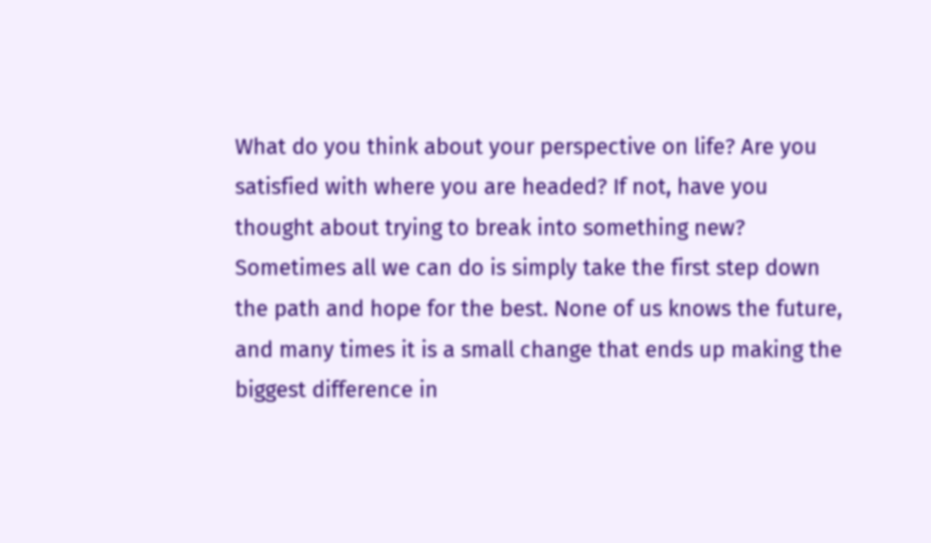What do you think about your perspective on life? Are you satisfied with where you are headed? If not, have you thought about trying to break into something new? Sometimes all we can do is simply take the first step down the path and hope for the best. None of us knows the future, and many times it is a small change that ends up making the biggest difference in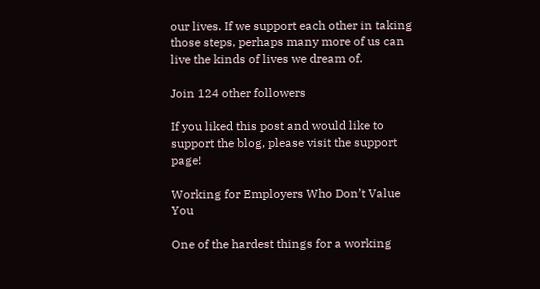our lives. If we support each other in taking those steps, perhaps many more of us can live the kinds of lives we dream of.

Join 124 other followers

If you liked this post and would like to support the blog, please visit the support page!

Working for Employers Who Don’t Value You

One of the hardest things for a working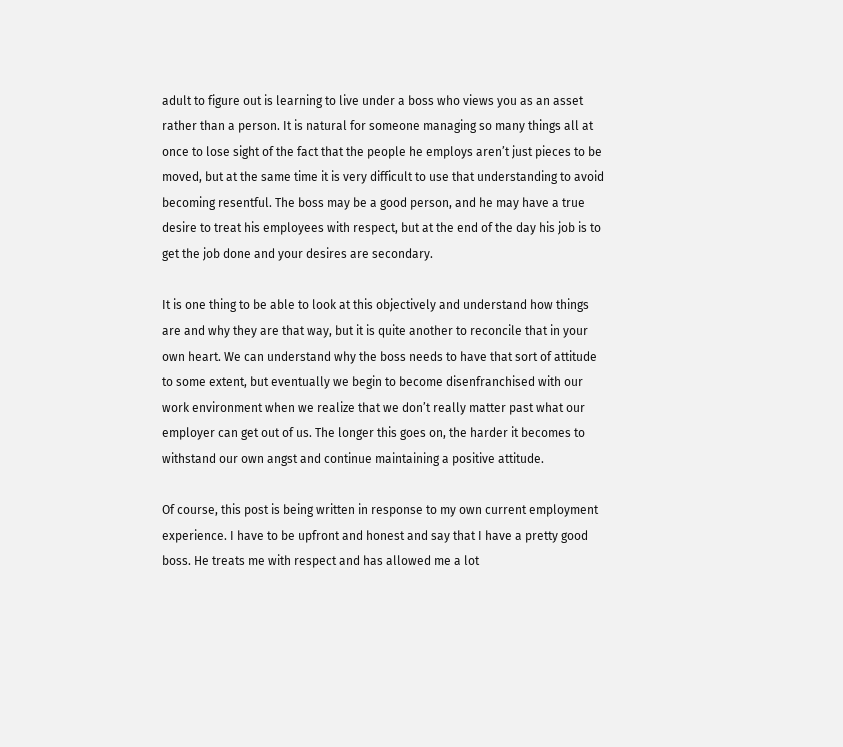adult to figure out is learning to live under a boss who views you as an asset rather than a person. It is natural for someone managing so many things all at once to lose sight of the fact that the people he employs aren’t just pieces to be moved, but at the same time it is very difficult to use that understanding to avoid becoming resentful. The boss may be a good person, and he may have a true desire to treat his employees with respect, but at the end of the day his job is to get the job done and your desires are secondary.

It is one thing to be able to look at this objectively and understand how things are and why they are that way, but it is quite another to reconcile that in your own heart. We can understand why the boss needs to have that sort of attitude to some extent, but eventually we begin to become disenfranchised with our work environment when we realize that we don’t really matter past what our employer can get out of us. The longer this goes on, the harder it becomes to withstand our own angst and continue maintaining a positive attitude.

Of course, this post is being written in response to my own current employment experience. I have to be upfront and honest and say that I have a pretty good boss. He treats me with respect and has allowed me a lot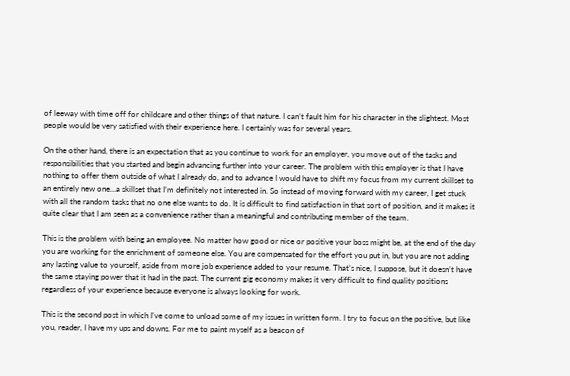of leeway with time off for childcare and other things of that nature. I can’t fault him for his character in the slightest. Most people would be very satisfied with their experience here. I certainly was for several years.

On the other hand, there is an expectation that as you continue to work for an employer, you move out of the tasks and responsibilities that you started and begin advancing further into your career. The problem with this employer is that I have nothing to offer them outside of what I already do, and to advance I would have to shift my focus from my current skillset to an entirely new one…a skillset that I’m definitely not interested in. So instead of moving forward with my career, I get stuck with all the random tasks that no one else wants to do. It is difficult to find satisfaction in that sort of position, and it makes it quite clear that I am seen as a convenience rather than a meaningful and contributing member of the team.

This is the problem with being an employee. No matter how good or nice or positive your boss might be, at the end of the day you are working for the enrichment of someone else. You are compensated for the effort you put in, but you are not adding any lasting value to yourself, aside from more job experience added to your resume. That’s nice, I suppose, but it doesn’t have the same staying power that it had in the past. The current gig economy makes it very difficult to find quality positions regardless of your experience because everyone is always looking for work.

This is the second post in which I’ve come to unload some of my issues in written form. I try to focus on the positive, but like you, reader, I have my ups and downs. For me to paint myself as a beacon of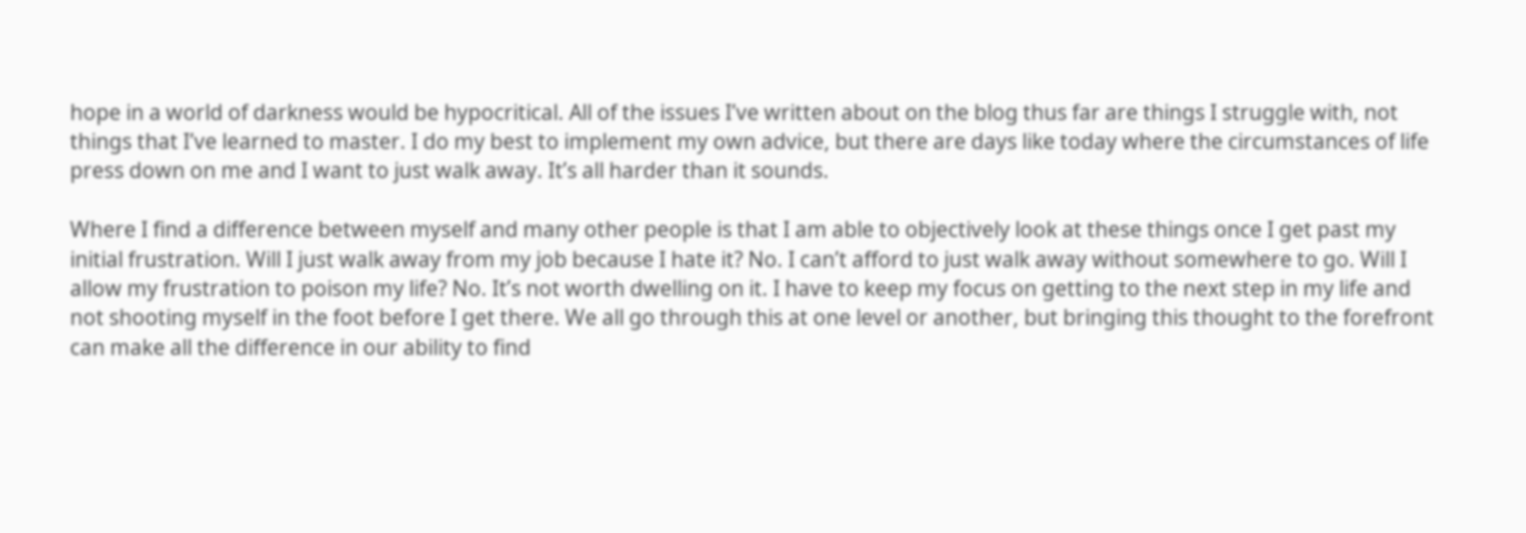hope in a world of darkness would be hypocritical. All of the issues I’ve written about on the blog thus far are things I struggle with, not things that I’ve learned to master. I do my best to implement my own advice, but there are days like today where the circumstances of life press down on me and I want to just walk away. It’s all harder than it sounds.

Where I find a difference between myself and many other people is that I am able to objectively look at these things once I get past my initial frustration. Will I just walk away from my job because I hate it? No. I can’t afford to just walk away without somewhere to go. Will I allow my frustration to poison my life? No. It’s not worth dwelling on it. I have to keep my focus on getting to the next step in my life and not shooting myself in the foot before I get there. We all go through this at one level or another, but bringing this thought to the forefront can make all the difference in our ability to find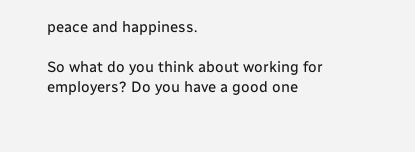peace and happiness.

So what do you think about working for employers? Do you have a good one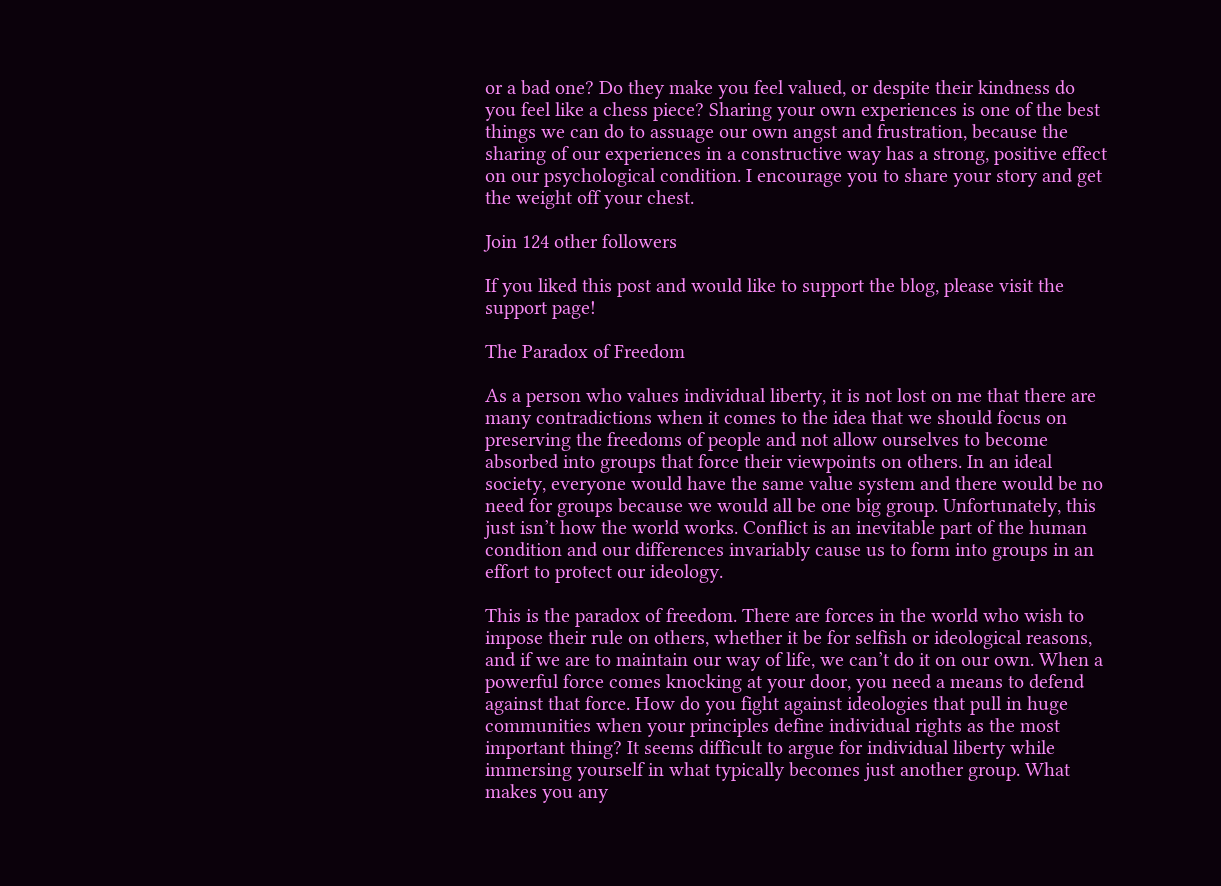or a bad one? Do they make you feel valued, or despite their kindness do you feel like a chess piece? Sharing your own experiences is one of the best things we can do to assuage our own angst and frustration, because the sharing of our experiences in a constructive way has a strong, positive effect on our psychological condition. I encourage you to share your story and get the weight off your chest.

Join 124 other followers

If you liked this post and would like to support the blog, please visit the support page!

The Paradox of Freedom

As a person who values individual liberty, it is not lost on me that there are many contradictions when it comes to the idea that we should focus on preserving the freedoms of people and not allow ourselves to become absorbed into groups that force their viewpoints on others. In an ideal society, everyone would have the same value system and there would be no need for groups because we would all be one big group. Unfortunately, this just isn’t how the world works. Conflict is an inevitable part of the human condition and our differences invariably cause us to form into groups in an effort to protect our ideology.

This is the paradox of freedom. There are forces in the world who wish to impose their rule on others, whether it be for selfish or ideological reasons, and if we are to maintain our way of life, we can’t do it on our own. When a powerful force comes knocking at your door, you need a means to defend against that force. How do you fight against ideologies that pull in huge communities when your principles define individual rights as the most important thing? It seems difficult to argue for individual liberty while immersing yourself in what typically becomes just another group. What makes you any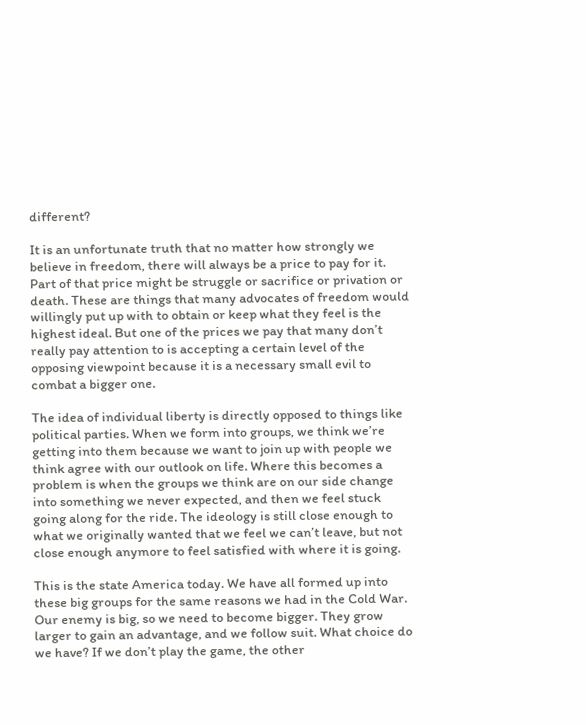different?

It is an unfortunate truth that no matter how strongly we believe in freedom, there will always be a price to pay for it. Part of that price might be struggle or sacrifice or privation or death. These are things that many advocates of freedom would willingly put up with to obtain or keep what they feel is the highest ideal. But one of the prices we pay that many don’t really pay attention to is accepting a certain level of the opposing viewpoint because it is a necessary small evil to combat a bigger one.

The idea of individual liberty is directly opposed to things like political parties. When we form into groups, we think we’re getting into them because we want to join up with people we think agree with our outlook on life. Where this becomes a problem is when the groups we think are on our side change into something we never expected, and then we feel stuck going along for the ride. The ideology is still close enough to what we originally wanted that we feel we can’t leave, but not close enough anymore to feel satisfied with where it is going.

This is the state America today. We have all formed up into these big groups for the same reasons we had in the Cold War. Our enemy is big, so we need to become bigger. They grow larger to gain an advantage, and we follow suit. What choice do we have? If we don’t play the game, the other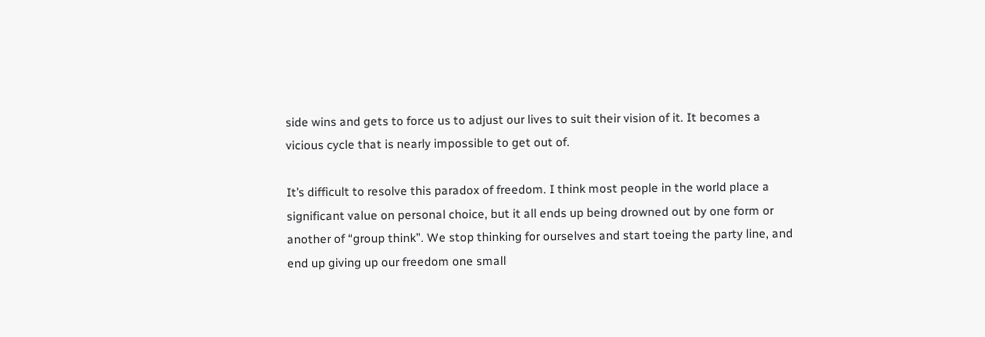side wins and gets to force us to adjust our lives to suit their vision of it. It becomes a vicious cycle that is nearly impossible to get out of.

It’s difficult to resolve this paradox of freedom. I think most people in the world place a significant value on personal choice, but it all ends up being drowned out by one form or another of “group think”. We stop thinking for ourselves and start toeing the party line, and end up giving up our freedom one small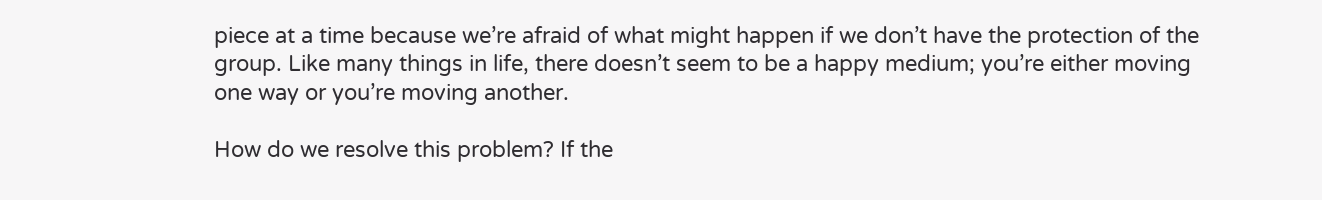piece at a time because we’re afraid of what might happen if we don’t have the protection of the group. Like many things in life, there doesn’t seem to be a happy medium; you’re either moving one way or you’re moving another.

How do we resolve this problem? If the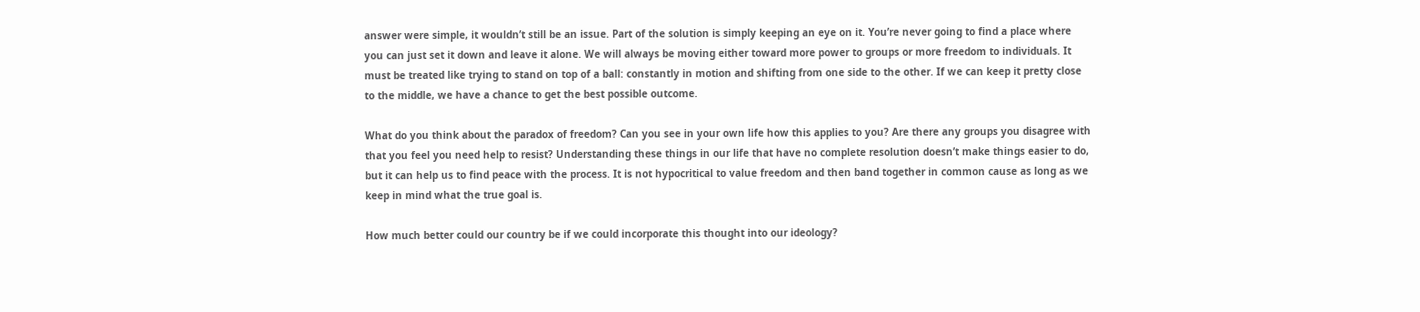answer were simple, it wouldn’t still be an issue. Part of the solution is simply keeping an eye on it. You’re never going to find a place where you can just set it down and leave it alone. We will always be moving either toward more power to groups or more freedom to individuals. It must be treated like trying to stand on top of a ball: constantly in motion and shifting from one side to the other. If we can keep it pretty close to the middle, we have a chance to get the best possible outcome.

What do you think about the paradox of freedom? Can you see in your own life how this applies to you? Are there any groups you disagree with that you feel you need help to resist? Understanding these things in our life that have no complete resolution doesn’t make things easier to do, but it can help us to find peace with the process. It is not hypocritical to value freedom and then band together in common cause as long as we keep in mind what the true goal is.

How much better could our country be if we could incorporate this thought into our ideology?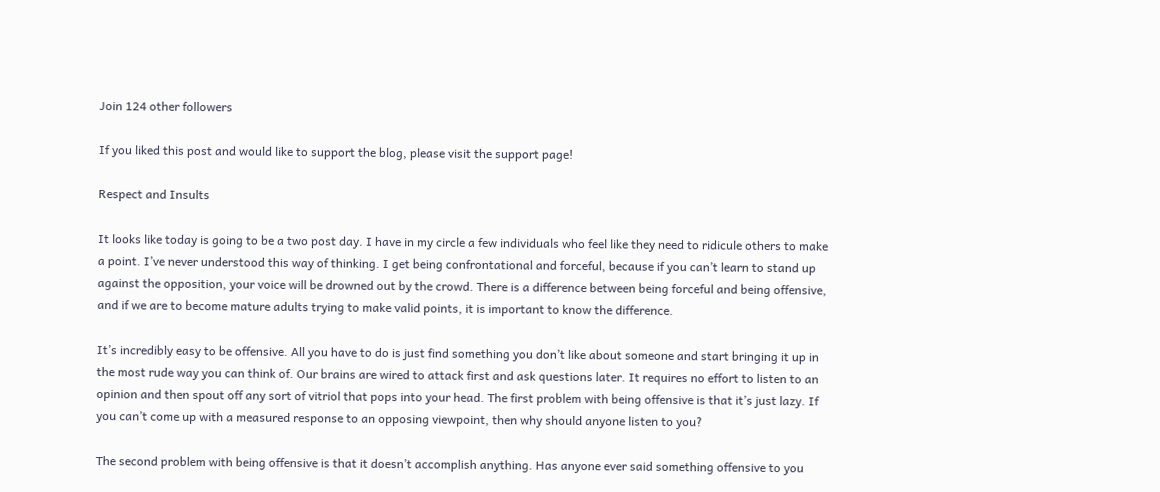Join 124 other followers

If you liked this post and would like to support the blog, please visit the support page!

Respect and Insults

It looks like today is going to be a two post day. I have in my circle a few individuals who feel like they need to ridicule others to make a point. I’ve never understood this way of thinking. I get being confrontational and forceful, because if you can’t learn to stand up against the opposition, your voice will be drowned out by the crowd. There is a difference between being forceful and being offensive, and if we are to become mature adults trying to make valid points, it is important to know the difference.

It’s incredibly easy to be offensive. All you have to do is just find something you don’t like about someone and start bringing it up in the most rude way you can think of. Our brains are wired to attack first and ask questions later. It requires no effort to listen to an opinion and then spout off any sort of vitriol that pops into your head. The first problem with being offensive is that it’s just lazy. If you can’t come up with a measured response to an opposing viewpoint, then why should anyone listen to you?

The second problem with being offensive is that it doesn’t accomplish anything. Has anyone ever said something offensive to you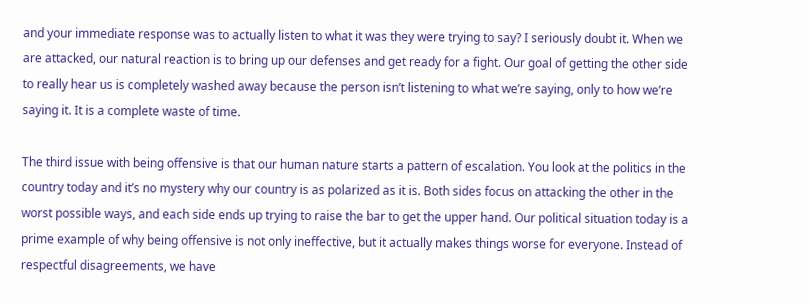and your immediate response was to actually listen to what it was they were trying to say? I seriously doubt it. When we are attacked, our natural reaction is to bring up our defenses and get ready for a fight. Our goal of getting the other side to really hear us is completely washed away because the person isn’t listening to what we’re saying, only to how we’re saying it. It is a complete waste of time.

The third issue with being offensive is that our human nature starts a pattern of escalation. You look at the politics in the country today and it’s no mystery why our country is as polarized as it is. Both sides focus on attacking the other in the worst possible ways, and each side ends up trying to raise the bar to get the upper hand. Our political situation today is a prime example of why being offensive is not only ineffective, but it actually makes things worse for everyone. Instead of respectful disagreements, we have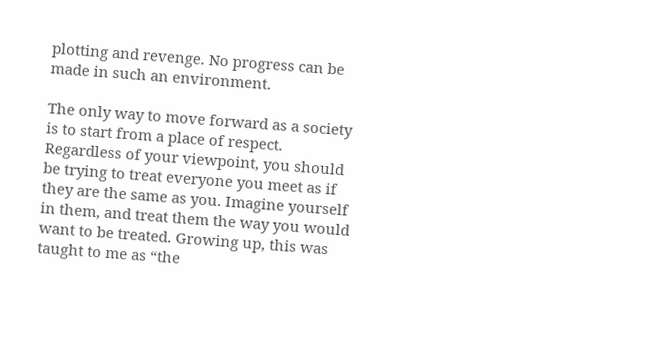plotting and revenge. No progress can be made in such an environment.

The only way to move forward as a society is to start from a place of respect. Regardless of your viewpoint, you should be trying to treat everyone you meet as if they are the same as you. Imagine yourself in them, and treat them the way you would want to be treated. Growing up, this was taught to me as “the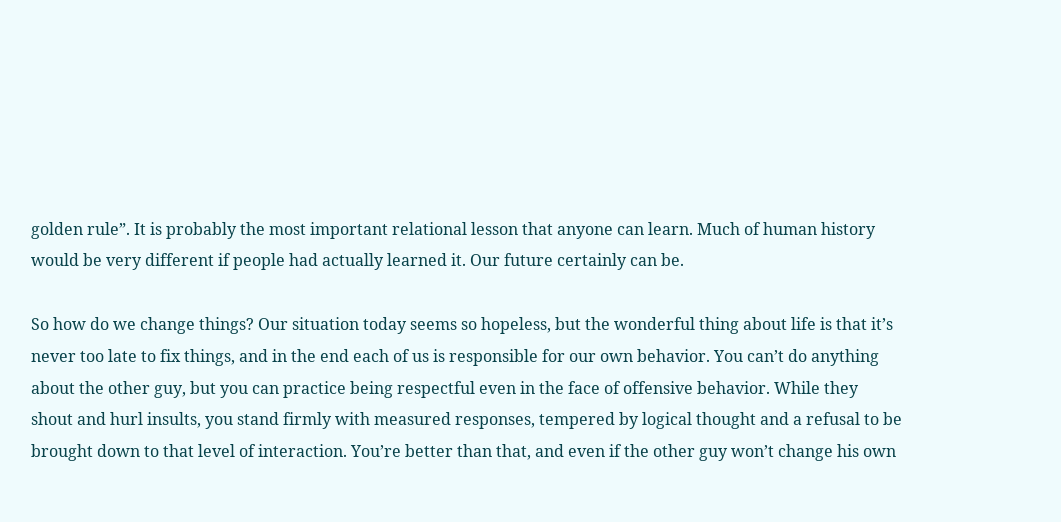golden rule”. It is probably the most important relational lesson that anyone can learn. Much of human history would be very different if people had actually learned it. Our future certainly can be.

So how do we change things? Our situation today seems so hopeless, but the wonderful thing about life is that it’s never too late to fix things, and in the end each of us is responsible for our own behavior. You can’t do anything about the other guy, but you can practice being respectful even in the face of offensive behavior. While they shout and hurl insults, you stand firmly with measured responses, tempered by logical thought and a refusal to be brought down to that level of interaction. You’re better than that, and even if the other guy won’t change his own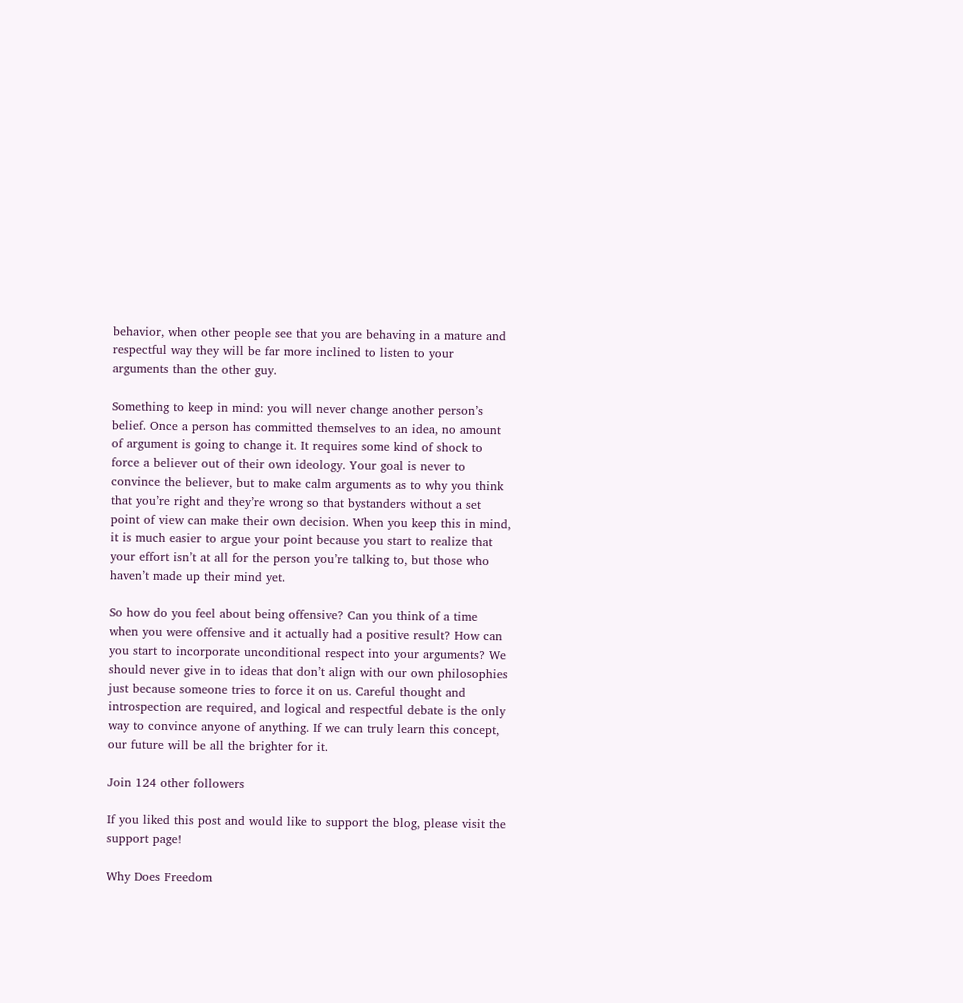behavior, when other people see that you are behaving in a mature and respectful way they will be far more inclined to listen to your arguments than the other guy.

Something to keep in mind: you will never change another person’s belief. Once a person has committed themselves to an idea, no amount of argument is going to change it. It requires some kind of shock to force a believer out of their own ideology. Your goal is never to convince the believer, but to make calm arguments as to why you think that you’re right and they’re wrong so that bystanders without a set point of view can make their own decision. When you keep this in mind, it is much easier to argue your point because you start to realize that your effort isn’t at all for the person you’re talking to, but those who haven’t made up their mind yet.

So how do you feel about being offensive? Can you think of a time when you were offensive and it actually had a positive result? How can you start to incorporate unconditional respect into your arguments? We should never give in to ideas that don’t align with our own philosophies just because someone tries to force it on us. Careful thought and introspection are required, and logical and respectful debate is the only way to convince anyone of anything. If we can truly learn this concept, our future will be all the brighter for it.

Join 124 other followers

If you liked this post and would like to support the blog, please visit the support page!

Why Does Freedom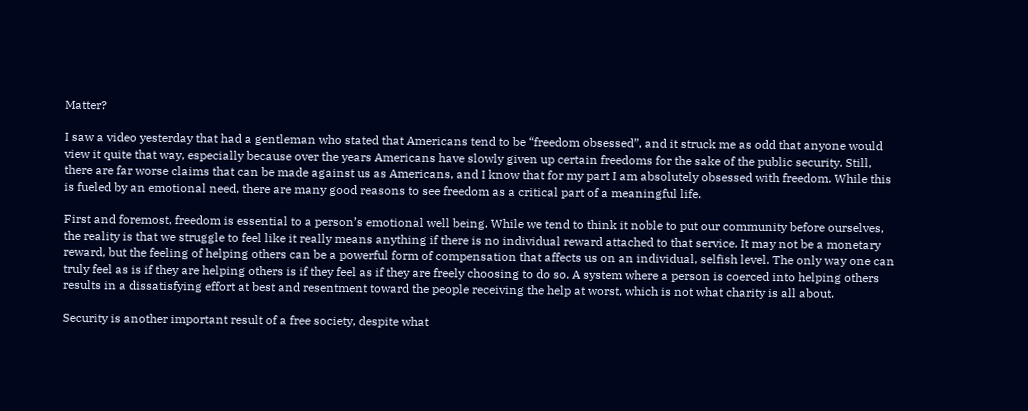Matter?

I saw a video yesterday that had a gentleman who stated that Americans tend to be “freedom obsessed”, and it struck me as odd that anyone would view it quite that way, especially because over the years Americans have slowly given up certain freedoms for the sake of the public security. Still, there are far worse claims that can be made against us as Americans, and I know that for my part I am absolutely obsessed with freedom. While this is fueled by an emotional need, there are many good reasons to see freedom as a critical part of a meaningful life.

First and foremost, freedom is essential to a person’s emotional well being. While we tend to think it noble to put our community before ourselves, the reality is that we struggle to feel like it really means anything if there is no individual reward attached to that service. It may not be a monetary reward, but the feeling of helping others can be a powerful form of compensation that affects us on an individual, selfish level. The only way one can truly feel as is if they are helping others is if they feel as if they are freely choosing to do so. A system where a person is coerced into helping others results in a dissatisfying effort at best and resentment toward the people receiving the help at worst, which is not what charity is all about.

Security is another important result of a free society, despite what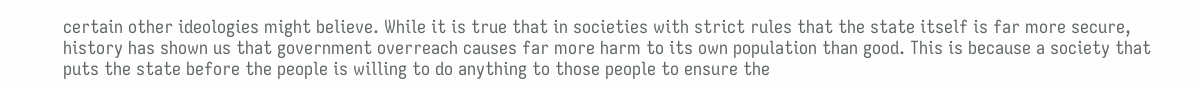certain other ideologies might believe. While it is true that in societies with strict rules that the state itself is far more secure, history has shown us that government overreach causes far more harm to its own population than good. This is because a society that puts the state before the people is willing to do anything to those people to ensure the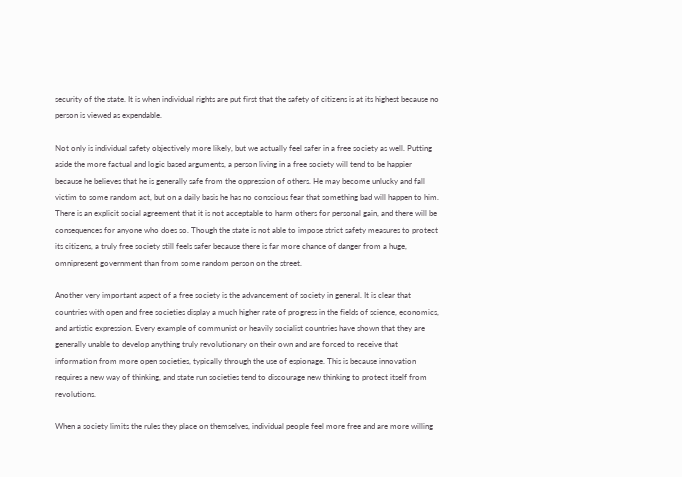security of the state. It is when individual rights are put first that the safety of citizens is at its highest because no person is viewed as expendable.

Not only is individual safety objectively more likely, but we actually feel safer in a free society as well. Putting aside the more factual and logic based arguments, a person living in a free society will tend to be happier because he believes that he is generally safe from the oppression of others. He may become unlucky and fall victim to some random act, but on a daily basis he has no conscious fear that something bad will happen to him. There is an explicit social agreement that it is not acceptable to harm others for personal gain, and there will be consequences for anyone who does so. Though the state is not able to impose strict safety measures to protect its citizens, a truly free society still feels safer because there is far more chance of danger from a huge, omnipresent government than from some random person on the street.

Another very important aspect of a free society is the advancement of society in general. It is clear that countries with open and free societies display a much higher rate of progress in the fields of science, economics, and artistic expression. Every example of communist or heavily socialist countries have shown that they are generally unable to develop anything truly revolutionary on their own and are forced to receive that information from more open societies, typically through the use of espionage. This is because innovation requires a new way of thinking, and state run societies tend to discourage new thinking to protect itself from revolutions.

When a society limits the rules they place on themselves, individual people feel more free and are more willing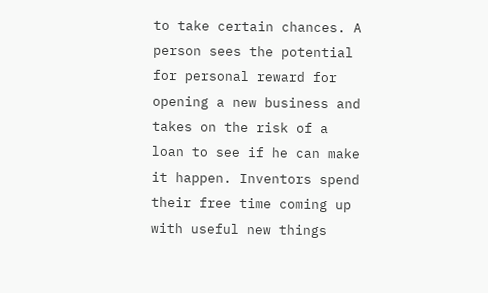to take certain chances. A person sees the potential for personal reward for opening a new business and takes on the risk of a loan to see if he can make it happen. Inventors spend their free time coming up with useful new things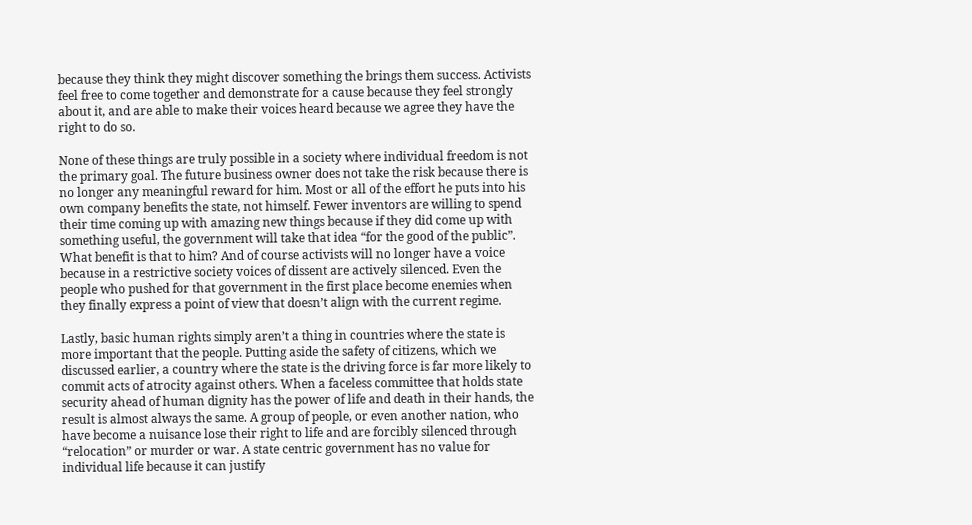because they think they might discover something the brings them success. Activists feel free to come together and demonstrate for a cause because they feel strongly about it, and are able to make their voices heard because we agree they have the right to do so.

None of these things are truly possible in a society where individual freedom is not the primary goal. The future business owner does not take the risk because there is no longer any meaningful reward for him. Most or all of the effort he puts into his own company benefits the state, not himself. Fewer inventors are willing to spend their time coming up with amazing new things because if they did come up with something useful, the government will take that idea “for the good of the public”. What benefit is that to him? And of course activists will no longer have a voice because in a restrictive society voices of dissent are actively silenced. Even the people who pushed for that government in the first place become enemies when they finally express a point of view that doesn’t align with the current regime.

Lastly, basic human rights simply aren’t a thing in countries where the state is more important that the people. Putting aside the safety of citizens, which we discussed earlier, a country where the state is the driving force is far more likely to commit acts of atrocity against others. When a faceless committee that holds state security ahead of human dignity has the power of life and death in their hands, the result is almost always the same. A group of people, or even another nation, who have become a nuisance lose their right to life and are forcibly silenced through “relocation” or murder or war. A state centric government has no value for individual life because it can justify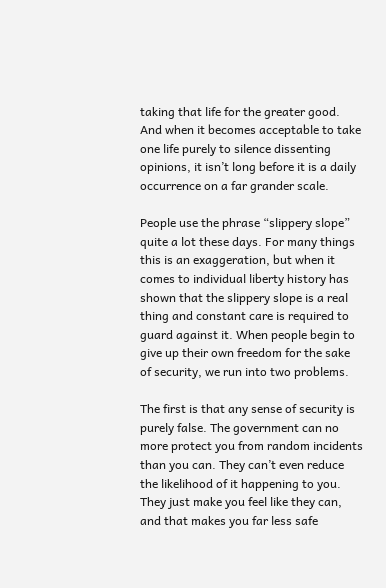taking that life for the greater good. And when it becomes acceptable to take one life purely to silence dissenting opinions, it isn’t long before it is a daily occurrence on a far grander scale.

People use the phrase “slippery slope” quite a lot these days. For many things this is an exaggeration, but when it comes to individual liberty history has shown that the slippery slope is a real thing and constant care is required to guard against it. When people begin to give up their own freedom for the sake of security, we run into two problems.

The first is that any sense of security is purely false. The government can no more protect you from random incidents than you can. They can’t even reduce the likelihood of it happening to you. They just make you feel like they can, and that makes you far less safe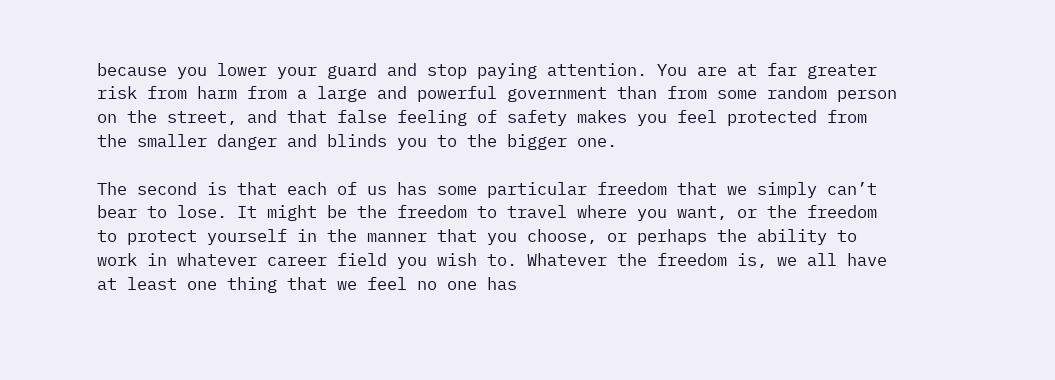because you lower your guard and stop paying attention. You are at far greater risk from harm from a large and powerful government than from some random person on the street, and that false feeling of safety makes you feel protected from the smaller danger and blinds you to the bigger one.

The second is that each of us has some particular freedom that we simply can’t bear to lose. It might be the freedom to travel where you want, or the freedom to protect yourself in the manner that you choose, or perhaps the ability to work in whatever career field you wish to. Whatever the freedom is, we all have at least one thing that we feel no one has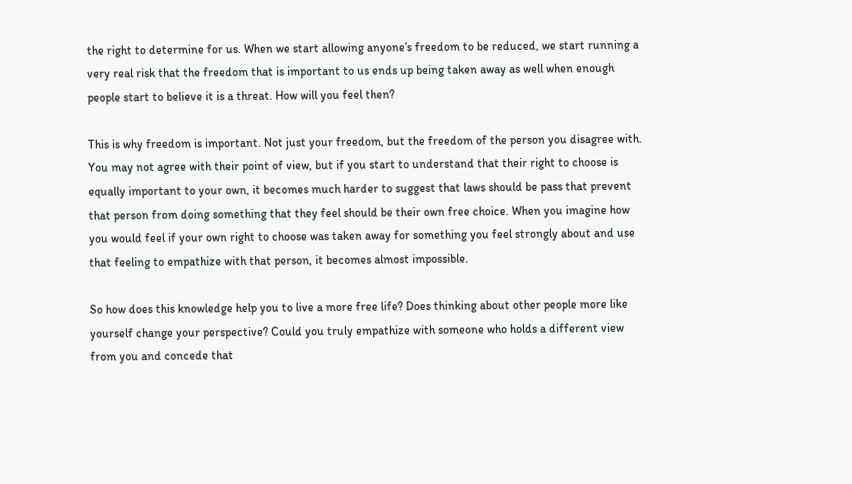the right to determine for us. When we start allowing anyone’s freedom to be reduced, we start running a very real risk that the freedom that is important to us ends up being taken away as well when enough people start to believe it is a threat. How will you feel then?

This is why freedom is important. Not just your freedom, but the freedom of the person you disagree with. You may not agree with their point of view, but if you start to understand that their right to choose is equally important to your own, it becomes much harder to suggest that laws should be pass that prevent that person from doing something that they feel should be their own free choice. When you imagine how you would feel if your own right to choose was taken away for something you feel strongly about and use that feeling to empathize with that person, it becomes almost impossible.

So how does this knowledge help you to live a more free life? Does thinking about other people more like yourself change your perspective? Could you truly empathize with someone who holds a different view from you and concede that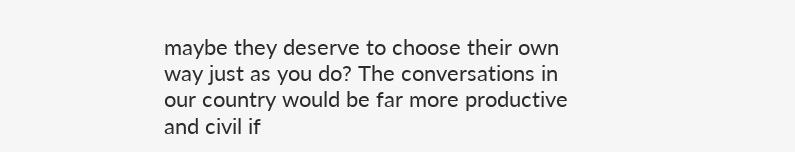maybe they deserve to choose their own way just as you do? The conversations in our country would be far more productive and civil if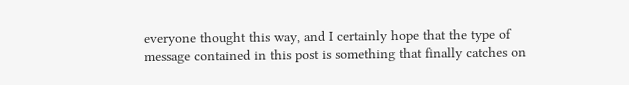everyone thought this way, and I certainly hope that the type of message contained in this post is something that finally catches on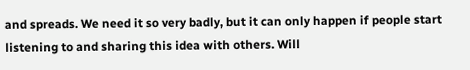and spreads. We need it so very badly, but it can only happen if people start listening to and sharing this idea with others. Will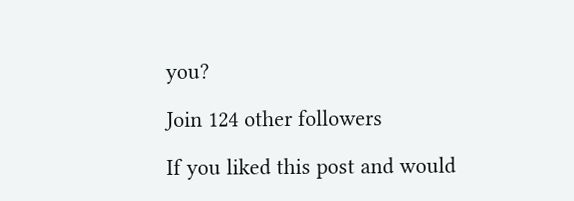you?

Join 124 other followers

If you liked this post and would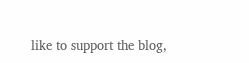like to support the blog,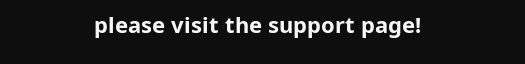please visit the support page!